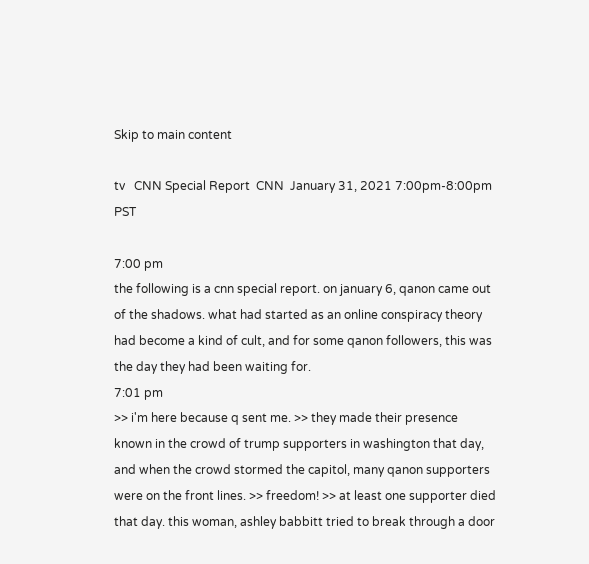Skip to main content

tv   CNN Special Report  CNN  January 31, 2021 7:00pm-8:00pm PST

7:00 pm
the following is a cnn special report. on january 6, qanon came out of the shadows. what had started as an online conspiracy theory had become a kind of cult, and for some qanon followers, this was the day they had been waiting for.
7:01 pm
>> i'm here because q sent me. >> they made their presence known in the crowd of trump supporters in washington that day, and when the crowd stormed the capitol, many qanon supporters were on the front lines. >> freedom! >> at least one supporter died that day. this woman, ashley babbitt tried to break through a door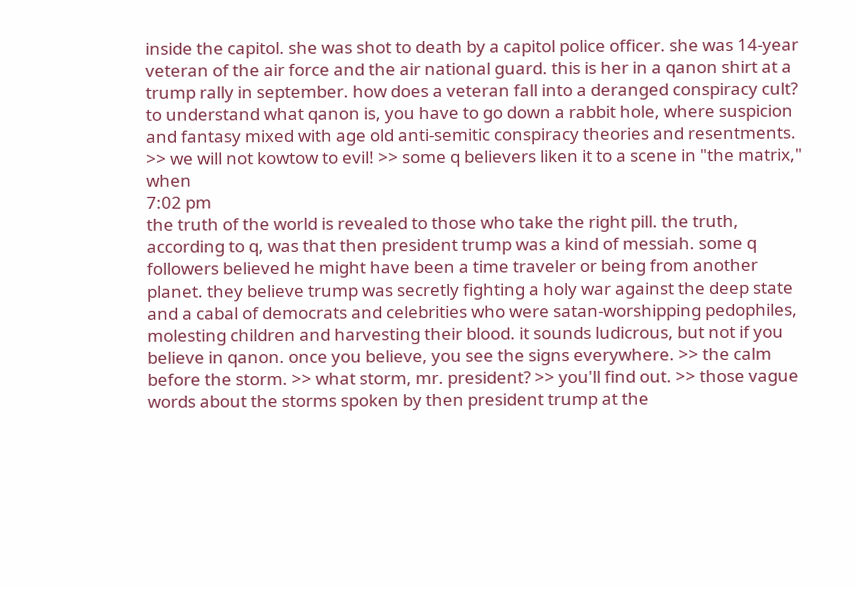inside the capitol. she was shot to death by a capitol police officer. she was 14-year veteran of the air force and the air national guard. this is her in a qanon shirt at a trump rally in september. how does a veteran fall into a deranged conspiracy cult? to understand what qanon is, you have to go down a rabbit hole, where suspicion and fantasy mixed with age old anti-semitic conspiracy theories and resentments. >> we will not kowtow to evil! >> some q believers liken it to a scene in "the matrix," when
7:02 pm
the truth of the world is revealed to those who take the right pill. the truth, according to q, was that then president trump was a kind of messiah. some q followers believed he might have been a time traveler or being from another planet. they believe trump was secretly fighting a holy war against the deep state and a cabal of democrats and celebrities who were satan-worshipping pedophiles, molesting children and harvesting their blood. it sounds ludicrous, but not if you believe in qanon. once you believe, you see the signs everywhere. >> the calm before the storm. >> what storm, mr. president? >> you'll find out. >> those vague words about the storms spoken by then president trump at the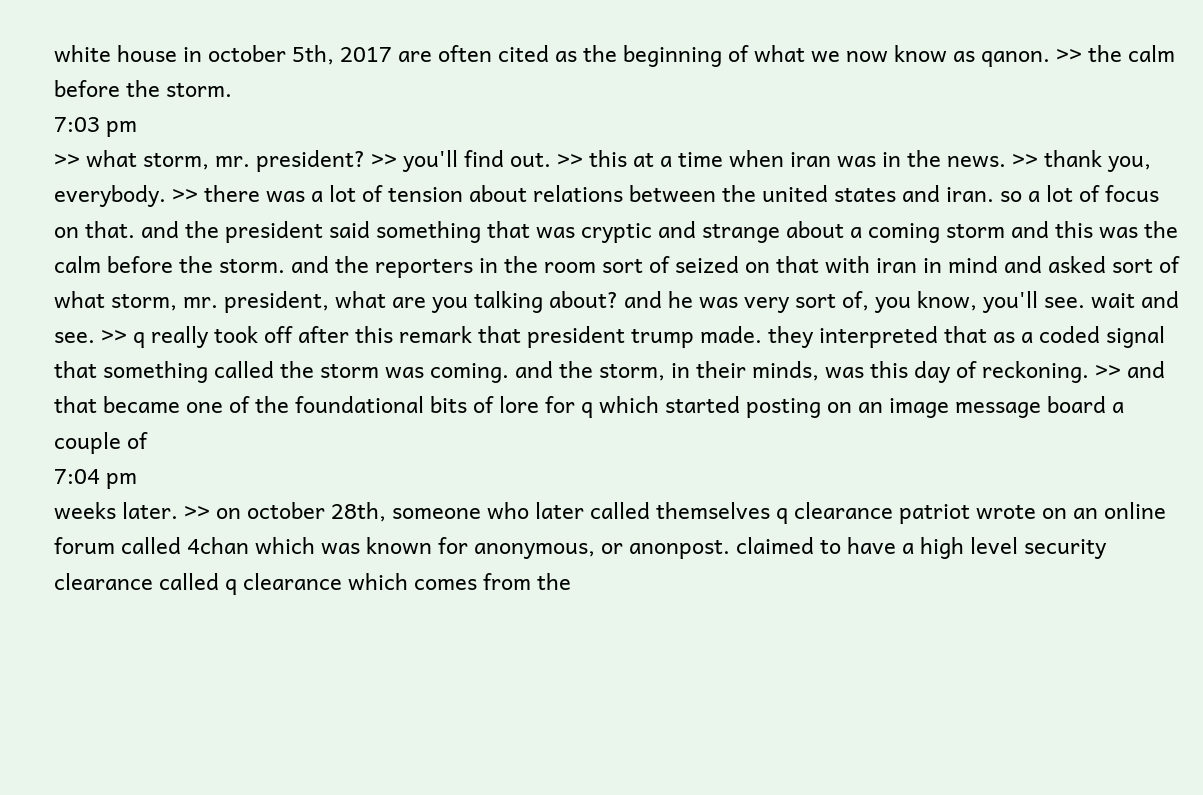white house in october 5th, 2017 are often cited as the beginning of what we now know as qanon. >> the calm before the storm.
7:03 pm
>> what storm, mr. president? >> you'll find out. >> this at a time when iran was in the news. >> thank you, everybody. >> there was a lot of tension about relations between the united states and iran. so a lot of focus on that. and the president said something that was cryptic and strange about a coming storm and this was the calm before the storm. and the reporters in the room sort of seized on that with iran in mind and asked sort of what storm, mr. president, what are you talking about? and he was very sort of, you know, you'll see. wait and see. >> q really took off after this remark that president trump made. they interpreted that as a coded signal that something called the storm was coming. and the storm, in their minds, was this day of reckoning. >> and that became one of the foundational bits of lore for q which started posting on an image message board a couple of
7:04 pm
weeks later. >> on october 28th, someone who later called themselves q clearance patriot wrote on an online forum called 4chan which was known for anonymous, or anonpost. claimed to have a high level security clearance called q clearance which comes from the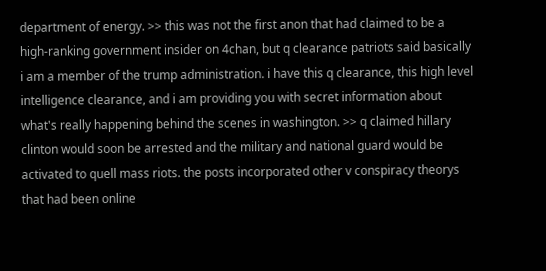department of energy. >> this was not the first anon that had claimed to be a high-ranking government insider on 4chan, but q clearance patriots said basically i am a member of the trump administration. i have this q clearance, this high level intelligence clearance, and i am providing you with secret information about what's really happening behind the scenes in washington. >> q claimed hillary clinton would soon be arrested and the military and national guard would be activated to quell mass riots. the posts incorporated other v conspiracy theorys that had been online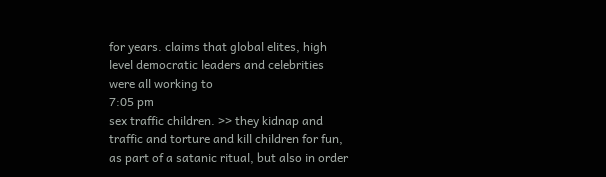for years. claims that global elites, high level democratic leaders and celebrities were all working to
7:05 pm
sex traffic children. >> they kidnap and traffic and torture and kill children for fun, as part of a satanic ritual, but also in order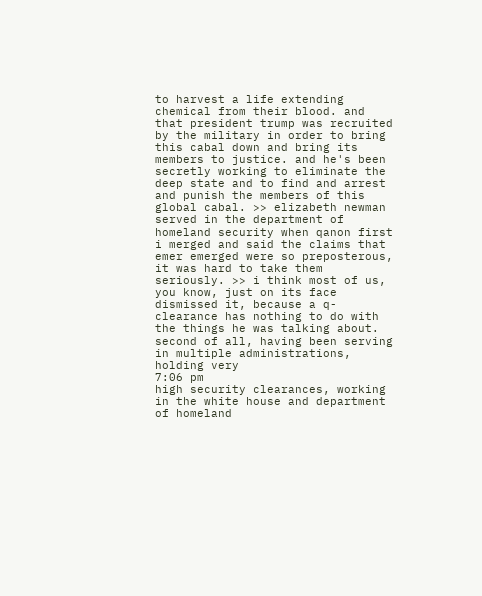to harvest a life extending chemical from their blood. and that president trump was recruited by the military in order to bring this cabal down and bring its members to justice. and he's been secretly working to eliminate the deep state and to find and arrest and punish the members of this global cabal. >> elizabeth newman served in the department of homeland security when qanon first i merged and said the claims that emer emerged were so preposterous, it was hard to take them seriously. >> i think most of us, you know, just on its face dismissed it, because a q-clearance has nothing to do with the things he was talking about. second of all, having been serving in multiple administrations, holding very
7:06 pm
high security clearances, working in the white house and department of homeland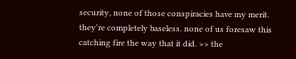security, none of those conspiracies have my merit. they're completely baseless. none of us foresaw this catching fire the way that it did. >> the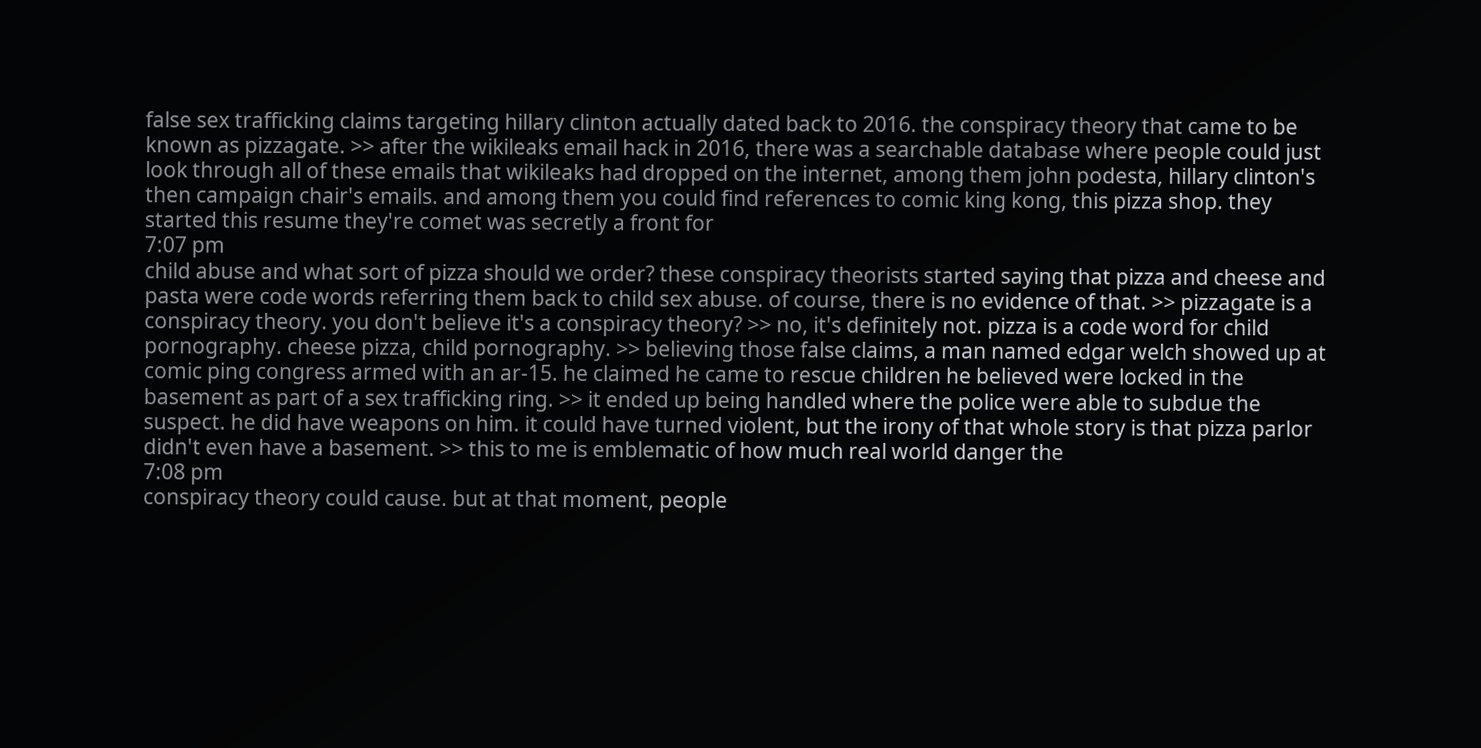false sex trafficking claims targeting hillary clinton actually dated back to 2016. the conspiracy theory that came to be known as pizzagate. >> after the wikileaks email hack in 2016, there was a searchable database where people could just look through all of these emails that wikileaks had dropped on the internet, among them john podesta, hillary clinton's then campaign chair's emails. and among them you could find references to comic king kong, this pizza shop. they started this resume they're comet was secretly a front for
7:07 pm
child abuse and what sort of pizza should we order? these conspiracy theorists started saying that pizza and cheese and pasta were code words referring them back to child sex abuse. of course, there is no evidence of that. >> pizzagate is a conspiracy theory. you don't believe it's a conspiracy theory? >> no, it's definitely not. pizza is a code word for child pornography. cheese pizza, child pornography. >> believing those false claims, a man named edgar welch showed up at comic ping congress armed with an ar-15. he claimed he came to rescue children he believed were locked in the basement as part of a sex trafficking ring. >> it ended up being handled where the police were able to subdue the suspect. he did have weapons on him. it could have turned violent, but the irony of that whole story is that pizza parlor didn't even have a basement. >> this to me is emblematic of how much real world danger the
7:08 pm
conspiracy theory could cause. but at that moment, people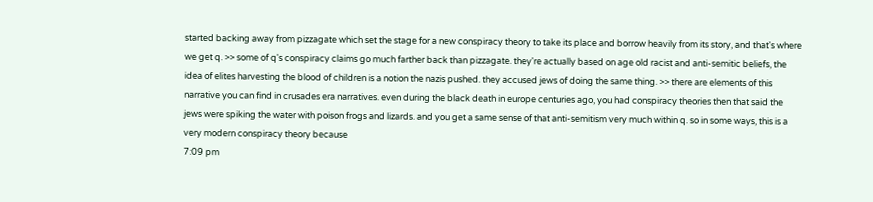started backing away from pizzagate which set the stage for a new conspiracy theory to take its place and borrow heavily from its story, and that's where we get q. >> some of q's conspiracy claims go much farther back than pizzagate. they're actually based on age old racist and anti-semitic beliefs, the idea of elites harvesting the blood of children is a notion the nazis pushed. they accused jews of doing the same thing. >> there are elements of this narrative you can find in crusades era narratives. even during the black death in europe centuries ago, you had conspiracy theories then that said the jews were spiking the water with poison frogs and lizards. and you get a same sense of that anti-semitism very much within q. so in some ways, this is a very modern conspiracy theory because
7:09 pm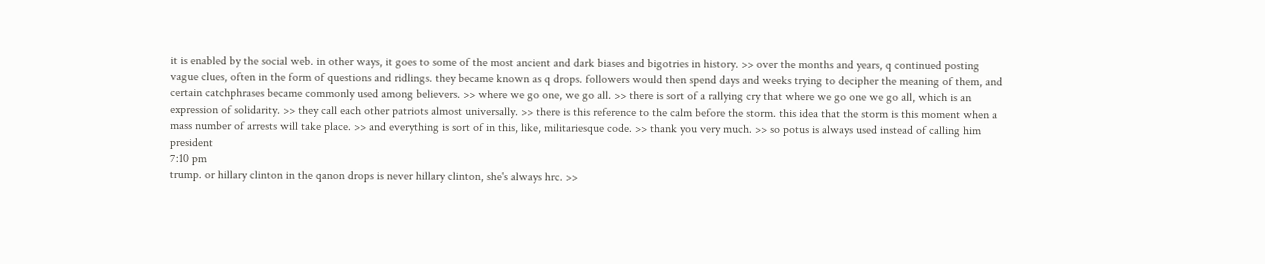it is enabled by the social web. in other ways, it goes to some of the most ancient and dark biases and bigotries in history. >> over the months and years, q continued posting vague clues, often in the form of questions and ridlings. they became known as q drops. followers would then spend days and weeks trying to decipher the meaning of them, and certain catchphrases became commonly used among believers. >> where we go one, we go all. >> there is sort of a rallying cry that where we go one we go all, which is an expression of solidarity. >> they call each other patriots almost universally. >> there is this reference to the calm before the storm. this idea that the storm is this moment when a mass number of arrests will take place. >> and everything is sort of in this, like, militariesque code. >> thank you very much. >> so potus is always used instead of calling him president
7:10 pm
trump. or hillary clinton in the qanon drops is never hillary clinton, she's always hrc. >>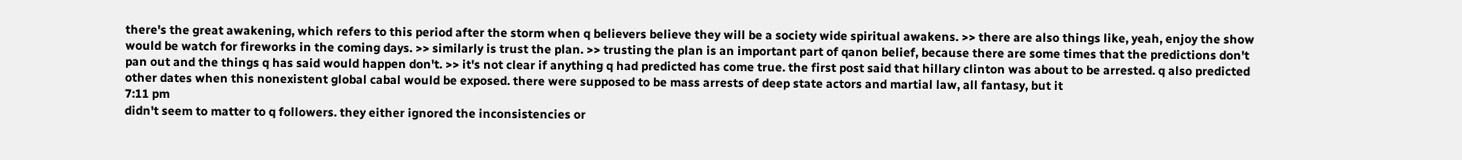there's the great awakening, which refers to this period after the storm when q believers believe they will be a society wide spiritual awakens. >> there are also things like, yeah, enjoy the show would be watch for fireworks in the coming days. >> similarly is trust the plan. >> trusting the plan is an important part of qanon belief, because there are some times that the predictions don't pan out and the things q has said would happen don't. >> it's not clear if anything q had predicted has come true. the first post said that hillary clinton was about to be arrested. q also predicted other dates when this nonexistent global cabal would be exposed. there were supposed to be mass arrests of deep state actors and martial law, all fantasy, but it
7:11 pm
didn't seem to matter to q followers. they either ignored the inconsistencies or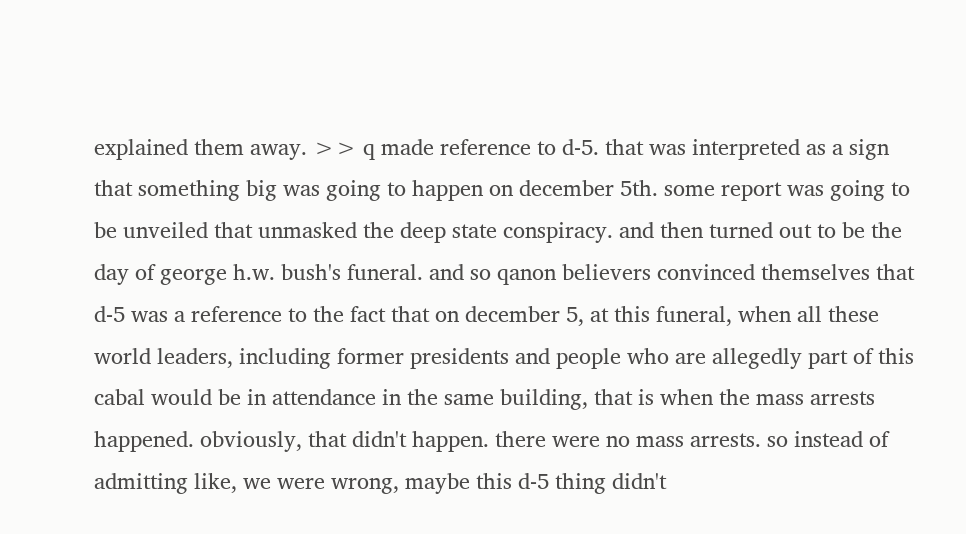explained them away. >> q made reference to d-5. that was interpreted as a sign that something big was going to happen on december 5th. some report was going to be unveiled that unmasked the deep state conspiracy. and then turned out to be the day of george h.w. bush's funeral. and so qanon believers convinced themselves that d-5 was a reference to the fact that on december 5, at this funeral, when all these world leaders, including former presidents and people who are allegedly part of this cabal would be in attendance in the same building, that is when the mass arrests happened. obviously, that didn't happen. there were no mass arrests. so instead of admitting like, we were wrong, maybe this d-5 thing didn't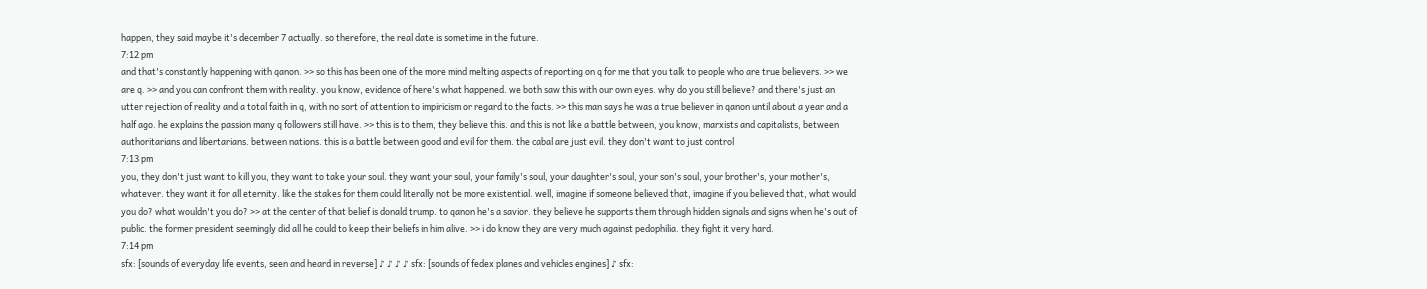happen, they said maybe it's december 7 actually. so therefore, the real date is sometime in the future.
7:12 pm
and that's constantly happening with qanon. >> so this has been one of the more mind melting aspects of reporting on q for me that you talk to people who are true believers. >> we are q. >> and you can confront them with reality. you know, evidence of here's what happened. we both saw this with our own eyes. why do you still believe? and there's just an utter rejection of reality and a total faith in q, with no sort of attention to impiricism or regard to the facts. >> this man says he was a true believer in qanon until about a year and a half ago. he explains the passion many q followers still have. >> this is to them, they believe this. and this is not like a battle between, you know, marxists and capitalists, between authoritarians and libertarians. between nations. this is a battle between good and evil for them. the cabal are just evil. they don't want to just control
7:13 pm
you, they don't just want to kill you, they want to take your soul. they want your soul, your family's soul, your daughter's soul, your son's soul, your brother's, your mother's, whatever. they want it for all eternity. like the stakes for them could literally not be more existential. well, imagine if someone believed that, imagine if you believed that, what would you do? what wouldn't you do? >> at the center of that belief is donald trump. to qanon he's a savior. they believe he supports them through hidden signals and signs when he's out of public. the former president seemingly did all he could to keep their beliefs in him alive. >> i do know they are very much against pedophilia. they fight it very hard.
7:14 pm
sfx: [sounds of everyday life events, seen and heard in reverse] ♪ ♪ ♪ ♪ sfx: [sounds of fedex planes and vehicles engines] ♪ sfx: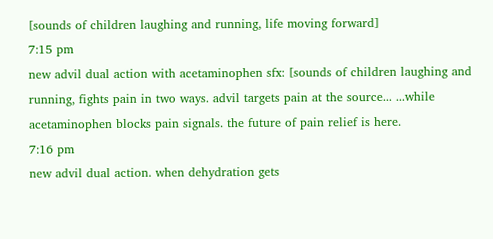[sounds of children laughing and running, life moving forward]
7:15 pm
new advil dual action with acetaminophen sfx: [sounds of children laughing and running, fights pain in two ways. advil targets pain at the source... ...while acetaminophen blocks pain signals. the future of pain relief is here.
7:16 pm
new advil dual action. when dehydration gets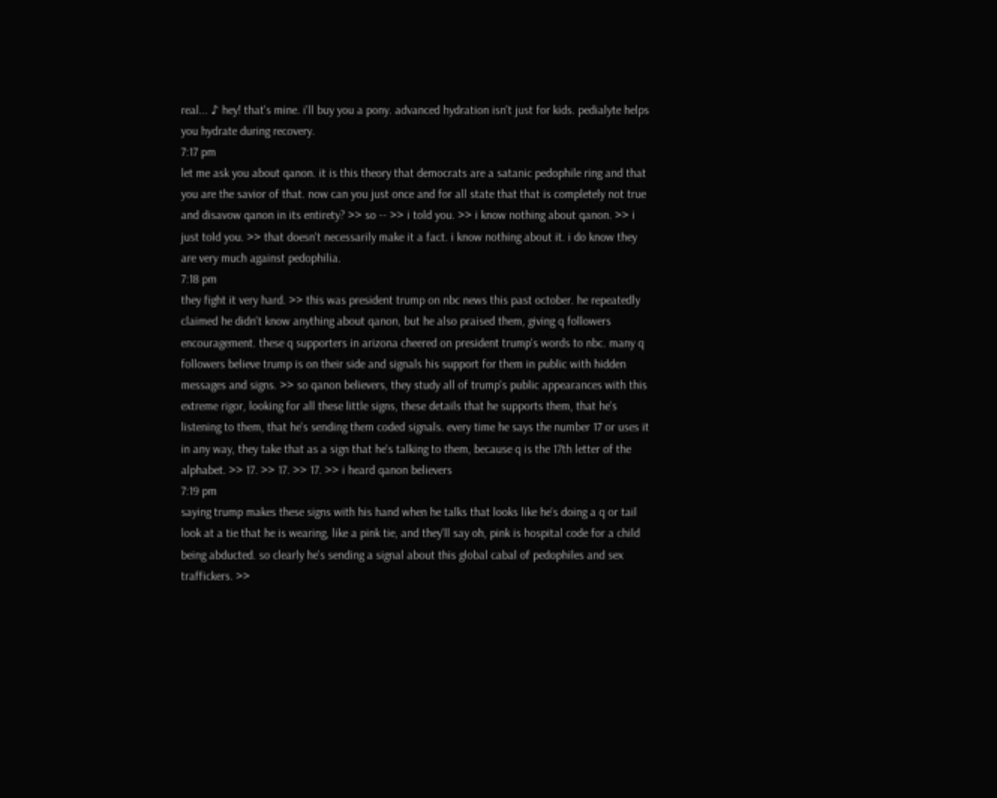real... ♪ hey! that's mine. i'll buy you a pony. advanced hydration isn't just for kids. pedialyte helps you hydrate during recovery.
7:17 pm
let me ask you about qanon. it is this theory that democrats are a satanic pedophile ring and that you are the savior of that. now can you just once and for all state that that is completely not true and disavow qanon in its entirety? >> so -- >> i told you. >> i know nothing about qanon. >> i just told you. >> that doesn't necessarily make it a fact. i know nothing about it. i do know they are very much against pedophilia.
7:18 pm
they fight it very hard. >> this was president trump on nbc news this past october. he repeatedly claimed he didn't know anything about qanon, but he also praised them, giving q followers encouragement. these q supporters in arizona cheered on president trump's words to nbc. many q followers believe trump is on their side and signals his support for them in public with hidden messages and signs. >> so qanon believers, they study all of trump's public appearances with this extreme rigor, looking for all these little signs, these details that he supports them, that he's listening to them, that he's sending them coded signals. every time he says the number 17 or uses it in any way, they take that as a sign that he's talking to them, because q is the 17th letter of the alphabet. >> 17. >> 17. >> 17. >> i heard qanon believers
7:19 pm
saying trump makes these signs with his hand when he talks that looks like he's doing a q or tail look at a tie that he is wearing, like a pink tie, and they'll say oh, pink is hospital code for a child being abducted. so clearly he's sending a signal about this global cabal of pedophiles and sex traffickers. >>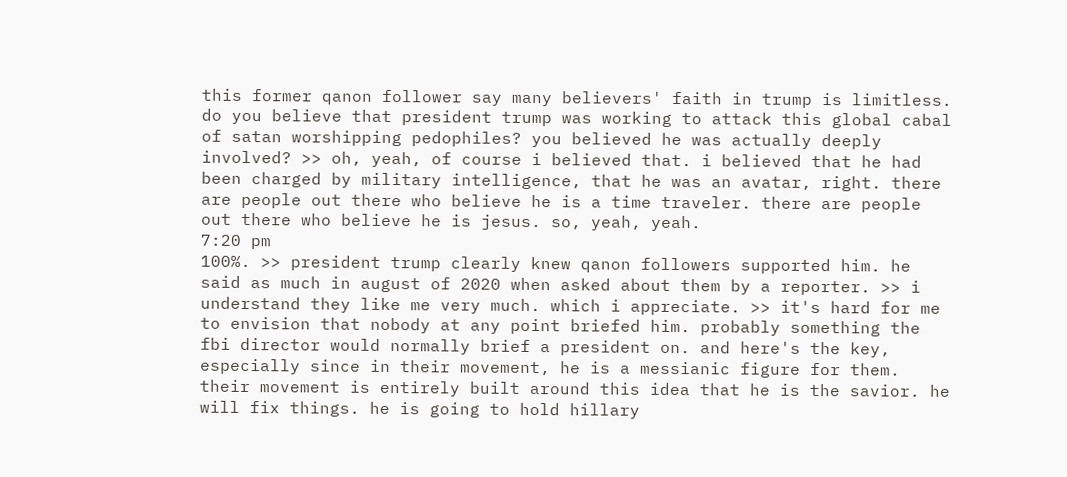this former qanon follower say many believers' faith in trump is limitless. do you believe that president trump was working to attack this global cabal of satan worshipping pedophiles? you believed he was actually deeply involved? >> oh, yeah, of course i believed that. i believed that he had been charged by military intelligence, that he was an avatar, right. there are people out there who believe he is a time traveler. there are people out there who believe he is jesus. so, yeah, yeah.
7:20 pm
100%. >> president trump clearly knew qanon followers supported him. he said as much in august of 2020 when asked about them by a reporter. >> i understand they like me very much. which i appreciate. >> it's hard for me to envision that nobody at any point briefed him. probably something the fbi director would normally brief a president on. and here's the key, especially since in their movement, he is a messianic figure for them. their movement is entirely built around this idea that he is the savior. he will fix things. he is going to hold hillary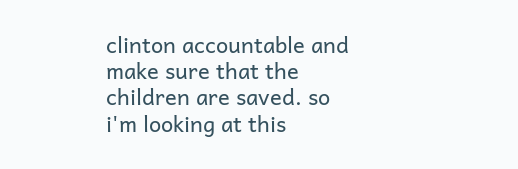clinton accountable and make sure that the children are saved. so i'm looking at this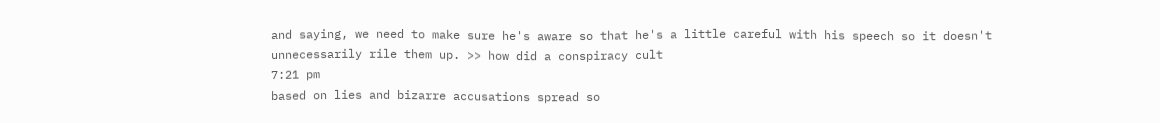and saying, we need to make sure he's aware so that he's a little careful with his speech so it doesn't unnecessarily rile them up. >> how did a conspiracy cult
7:21 pm
based on lies and bizarre accusations spread so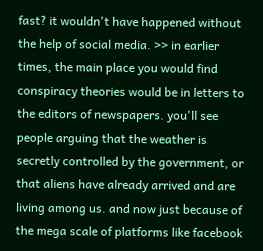fast? it wouldn't have happened without the help of social media. >> in earlier times, the main place you would find conspiracy theories would be in letters to the editors of newspapers. you'll see people arguing that the weather is secretly controlled by the government, or that aliens have already arrived and are living among us. and now just because of the mega scale of platforms like facebook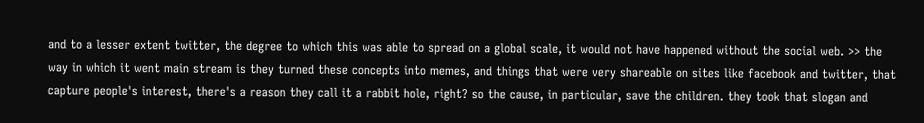and to a lesser extent twitter, the degree to which this was able to spread on a global scale, it would not have happened without the social web. >> the way in which it went main stream is they turned these concepts into memes, and things that were very shareable on sites like facebook and twitter, that capture people's interest, there's a reason they call it a rabbit hole, right? so the cause, in particular, save the children. they took that slogan and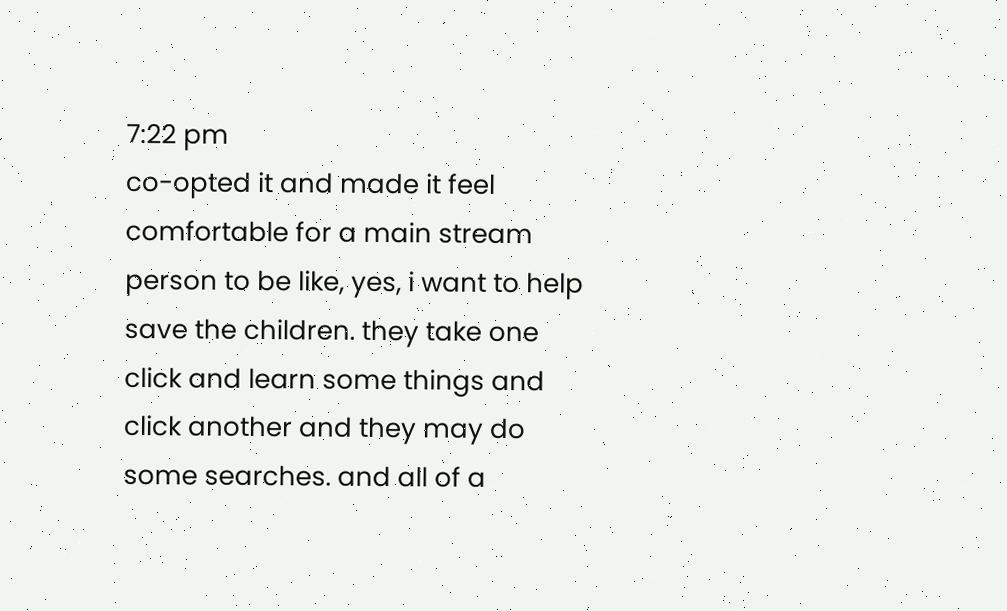7:22 pm
co-opted it and made it feel comfortable for a main stream person to be like, yes, i want to help save the children. they take one click and learn some things and click another and they may do some searches. and all of a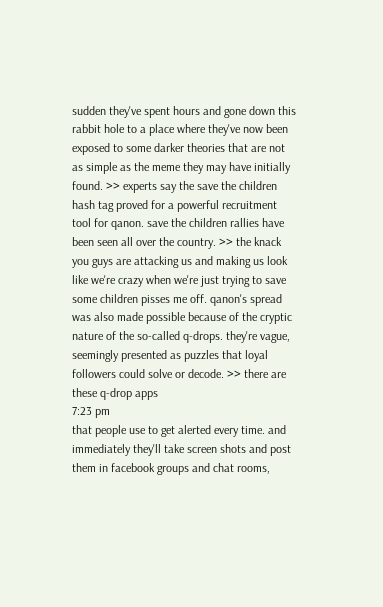sudden they've spent hours and gone down this rabbit hole to a place where they've now been exposed to some darker theories that are not as simple as the meme they may have initially found. >> experts say the save the children hash tag proved for a powerful recruitment tool for qanon. save the children rallies have been seen all over the country. >> the knack you guys are attacking us and making us look like we're crazy when we're just trying to save some children pisses me off. qanon's spread was also made possible because of the cryptic nature of the so-called q-drops. they're vague, seemingly presented as puzzles that loyal followers could solve or decode. >> there are these q-drop apps
7:23 pm
that people use to get alerted every time. and immediately they'll take screen shots and post them in facebook groups and chat rooms,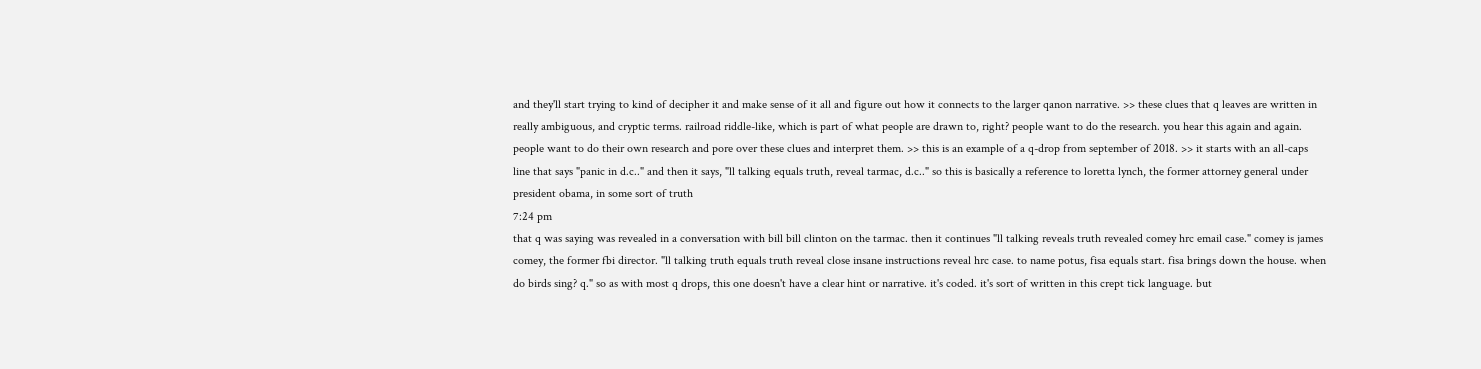and they'll start trying to kind of decipher it and make sense of it all and figure out how it connects to the larger qanon narrative. >> these clues that q leaves are written in really ambiguous, and cryptic terms. railroad riddle-like, which is part of what people are drawn to, right? people want to do the research. you hear this again and again. people want to do their own research and pore over these clues and interpret them. >> this is an example of a q-drop from september of 2018. >> it starts with an all-caps line that says "panic in d.c.." and then it says, "ll talking equals truth, reveal tarmac, d.c.." so this is basically a reference to loretta lynch, the former attorney general under president obama, in some sort of truth
7:24 pm
that q was saying was revealed in a conversation with bill bill clinton on the tarmac. then it continues "ll talking reveals truth revealed comey hrc email case." comey is james comey, the former fbi director. "ll talking truth equals truth reveal close insane instructions reveal hrc case. to name potus, fisa equals start. fisa brings down the house. when do birds sing? q." so as with most q drops, this one doesn't have a clear hint or narrative. it's coded. it's sort of written in this crept tick language. but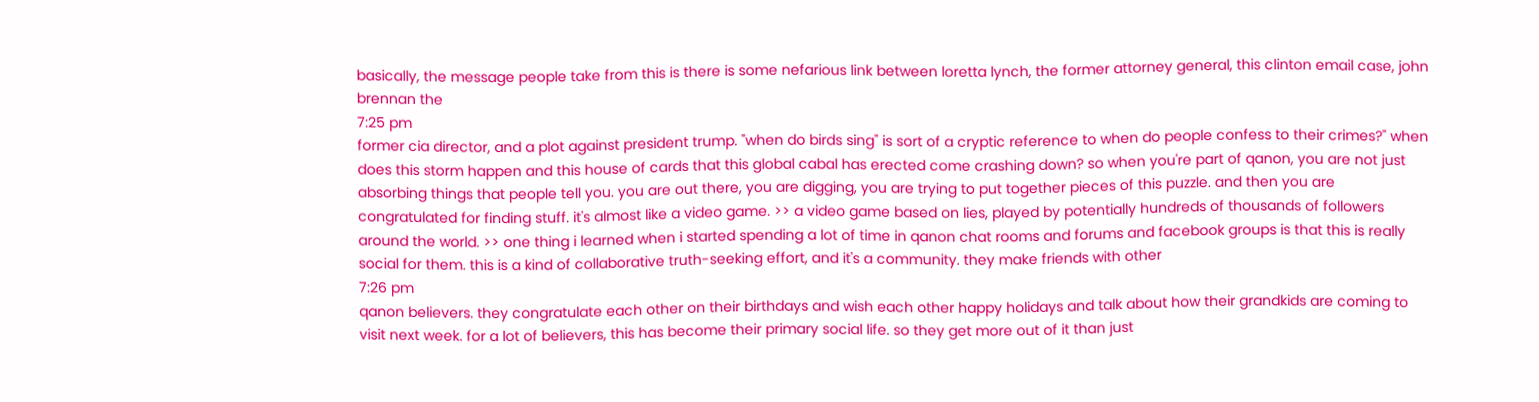basically, the message people take from this is there is some nefarious link between loretta lynch, the former attorney general, this clinton email case, john brennan the
7:25 pm
former cia director, and a plot against president trump. "when do birds sing" is sort of a cryptic reference to when do people confess to their crimes?" when does this storm happen and this house of cards that this global cabal has erected come crashing down? so when you're part of qanon, you are not just absorbing things that people tell you. you are out there, you are digging, you are trying to put together pieces of this puzzle. and then you are congratulated for finding stuff. it's almost like a video game. >> a video game based on lies, played by potentially hundreds of thousands of followers around the world. >> one thing i learned when i started spending a lot of time in qanon chat rooms and forums and facebook groups is that this is really social for them. this is a kind of collaborative truth-seeking effort, and it's a community. they make friends with other
7:26 pm
qanon believers. they congratulate each other on their birthdays and wish each other happy holidays and talk about how their grandkids are coming to visit next week. for a lot of believers, this has become their primary social life. so they get more out of it than just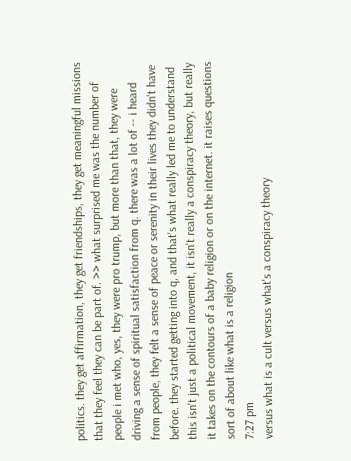politics. they get affirmation, they get friendships, they get meaningful missions that they feel they can be part of. >> what surprised me was the number of people i met who, yes, they were pro trump, but more than that, they were driving a sense of spiritual satisfaction from q. there was a lot of -- i heard from people, they felt a sense of peace or serenity in their lives they didn't have before. they started getting into q, and that's what really led me to understand this isn't just a political movement, it isn't really a conspiracy theory, but really it takes on the contours of a baby religion or on the internet. it raises questions sort of about like what is a religion
7:27 pm
versus what is a cult versus what's a conspiracy theory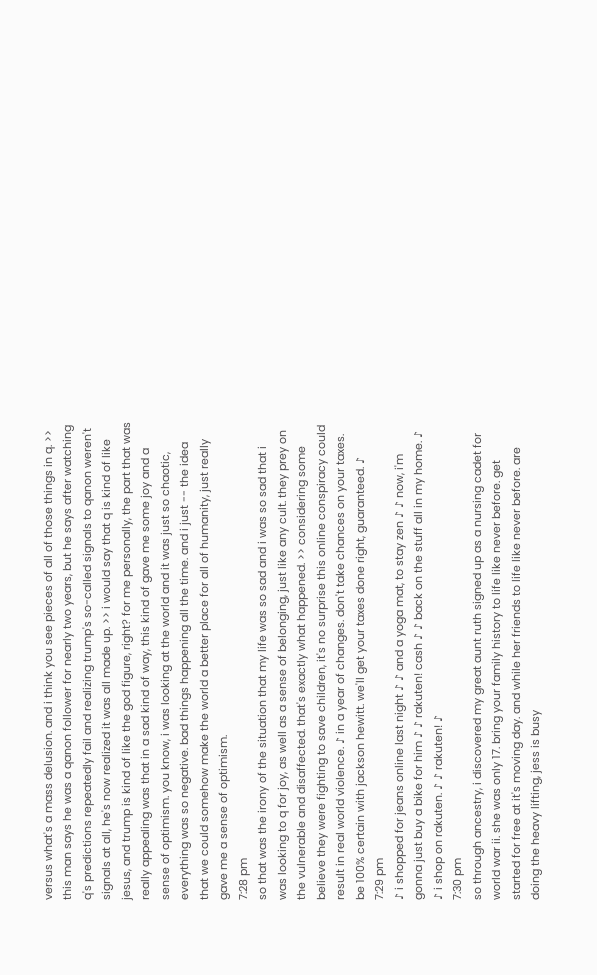versus what's a mass delusion. and i think you see pieces of all of those things in q. >> this man says he was a qanon follower for nearly two years, but he says after watching q's predictions repeatedly fail and realizing trump's so-called signals to qanon weren't signals at all, he's now realized it was all made up. >> i would say that q is kind of like jesus, and trump is kind of like the god figure, right? for me personally, the part that was really appealing was that in a sad kind of way, this kind of gave me some joy and a sense of optimism. you know, i was looking at the world and it was just so chaotic, everything was so negative. bad things happening all the time. and i just -- the idea that we could somehow make the world a better place for all of humanity, just really gave me a sense of optimism.
7:28 pm
so that was the irony of the situation that my life was so sad and i was so sad that i was looking to q for joy, as well as a sense of belonging, just like any cult. they prey on the vulnerable and disaffected. that's exactly what happened. >> considering some believe they were fighting to save children, it's no surprise this online conspiracy could result in real world violence. ♪ in a year of changes. don't take chances on your taxes. be 100% certain with jackson hewitt. we'll get your taxes done right, guaranteed. ♪
7:29 pm
♪ i shopped for jeans online last night ♪ ♪ and a yoga mat, to stay zen ♪ ♪ now, i'm gonna just buy a bike for him ♪ ♪ rakuten! cash ♪ ♪ back on the stuff all in my home. ♪ ♪ i shop on rakuten. ♪ ♪ rakuten! ♪
7:30 pm
so through ancestry, i discovered my great aunt ruth signed up as a nursing cadet for world war ii. she was only 17. bring your family history to life like never before. get started for free at it's moving day. and while her friends to life like never before. are doing the heavy lifting, jess is busy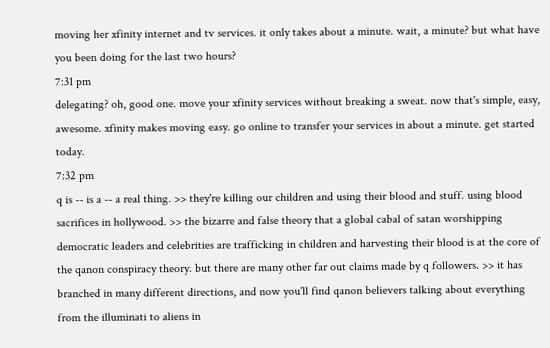moving her xfinity internet and tv services. it only takes about a minute. wait, a minute? but what have you been doing for the last two hours?
7:31 pm
delegating? oh, good one. move your xfinity services without breaking a sweat. now that's simple, easy, awesome. xfinity makes moving easy. go online to transfer your services in about a minute. get started today.
7:32 pm
q is -- is a -- a real thing. >> they're killing our children and using their blood and stuff. using blood sacrifices in hollywood. >> the bizarre and false theory that a global cabal of satan worshipping democratic leaders and celebrities are trafficking in children and harvesting their blood is at the core of the qanon conspiracy theory. but there are many other far out claims made by q followers. >> it has branched in many different directions, and now you'll find qanon believers talking about everything from the illuminati to aliens in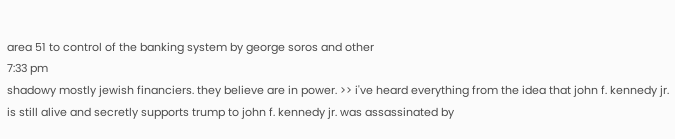area 51 to control of the banking system by george soros and other
7:33 pm
shadowy mostly jewish financiers. they believe are in power. >> i've heard everything from the idea that john f. kennedy jr. is still alive and secretly supports trump to john f. kennedy jr. was assassinated by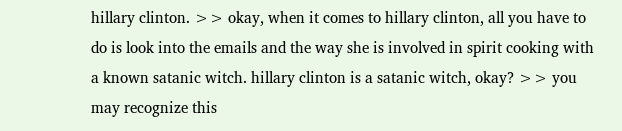hillary clinton. >> okay, when it comes to hillary clinton, all you have to do is look into the emails and the way she is involved in spirit cooking with a known satanic witch. hillary clinton is a satanic witch, okay? >> you may recognize this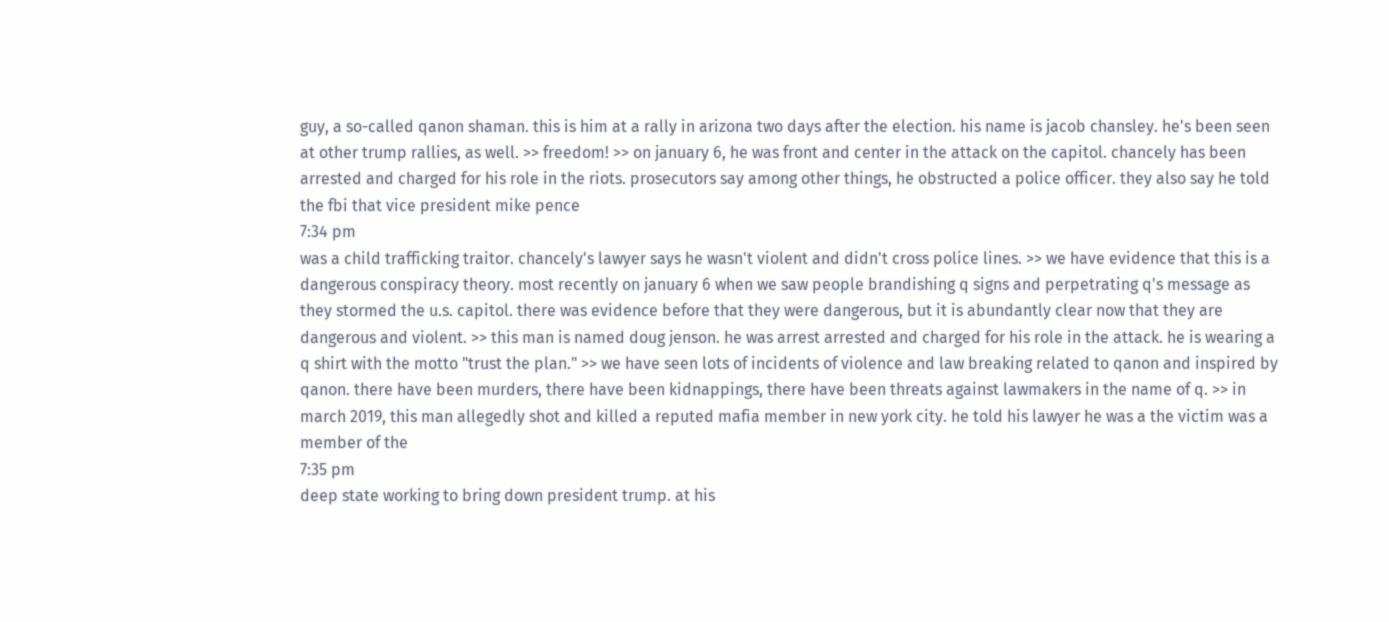guy, a so-called qanon shaman. this is him at a rally in arizona two days after the election. his name is jacob chansley. he's been seen at other trump rallies, as well. >> freedom! >> on january 6, he was front and center in the attack on the capitol. chancely has been arrested and charged for his role in the riots. prosecutors say among other things, he obstructed a police officer. they also say he told the fbi that vice president mike pence
7:34 pm
was a child trafficking traitor. chancely's lawyer says he wasn't violent and didn't cross police lines. >> we have evidence that this is a dangerous conspiracy theory. most recently on january 6 when we saw people brandishing q signs and perpetrating q's message as they stormed the u.s. capitol. there was evidence before that they were dangerous, but it is abundantly clear now that they are dangerous and violent. >> this man is named doug jenson. he was arrest arrested and charged for his role in the attack. he is wearing a q shirt with the motto "trust the plan." >> we have seen lots of incidents of violence and law breaking related to qanon and inspired by qanon. there have been murders, there have been kidnappings, there have been threats against lawmakers in the name of q. >> in march 2019, this man allegedly shot and killed a reputed mafia member in new york city. he told his lawyer he was a the victim was a member of the
7:35 pm
deep state working to bring down president trump. at his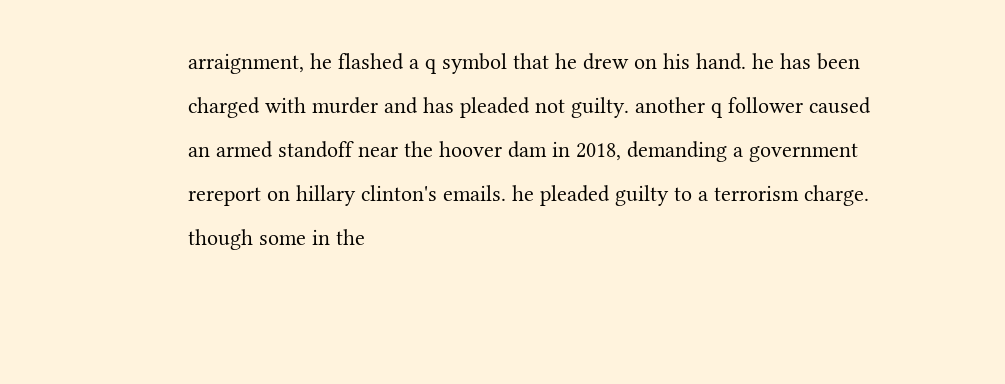arraignment, he flashed a q symbol that he drew on his hand. he has been charged with murder and has pleaded not guilty. another q follower caused an armed standoff near the hoover dam in 2018, demanding a government rereport on hillary clinton's emails. he pleaded guilty to a terrorism charge. though some in the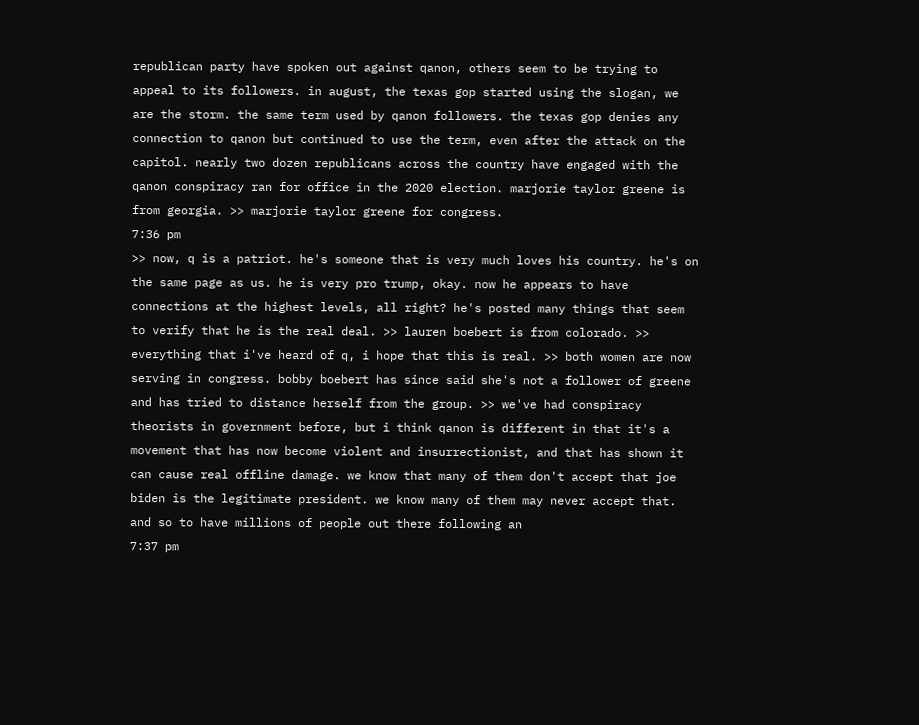republican party have spoken out against qanon, others seem to be trying to appeal to its followers. in august, the texas gop started using the slogan, we are the storm. the same term used by qanon followers. the texas gop denies any connection to qanon but continued to use the term, even after the attack on the capitol. nearly two dozen republicans across the country have engaged with the qanon conspiracy ran for office in the 2020 election. marjorie taylor greene is from georgia. >> marjorie taylor greene for congress.
7:36 pm
>> now, q is a patriot. he's someone that is very much loves his country. he's on the same page as us. he is very pro trump, okay. now he appears to have connections at the highest levels, all right? he's posted many things that seem to verify that he is the real deal. >> lauren boebert is from colorado. >> everything that i've heard of q, i hope that this is real. >> both women are now serving in congress. bobby boebert has since said she's not a follower of greene and has tried to distance herself from the group. >> we've had conspiracy theorists in government before, but i think qanon is different in that it's a movement that has now become violent and insurrectionist, and that has shown it can cause real offline damage. we know that many of them don't accept that joe biden is the legitimate president. we know many of them may never accept that. and so to have millions of people out there following an
7:37 pm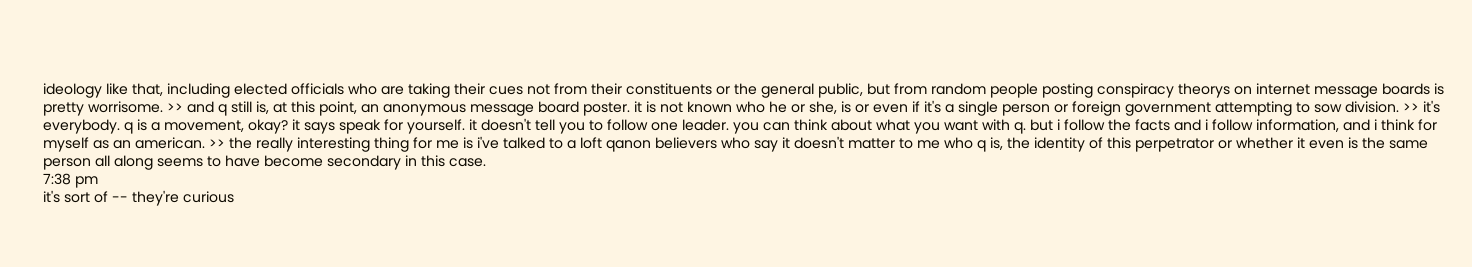ideology like that, including elected officials who are taking their cues not from their constituents or the general public, but from random people posting conspiracy theorys on internet message boards is pretty worrisome. >> and q still is, at this point, an anonymous message board poster. it is not known who he or she, is or even if it's a single person or foreign government attempting to sow division. >> it's everybody. q is a movement, okay? it says speak for yourself. it doesn't tell you to follow one leader. you can think about what you want with q. but i follow the facts and i follow information, and i think for myself as an american. >> the really interesting thing for me is i've talked to a loft qanon believers who say it doesn't matter to me who q is, the identity of this perpetrator or whether it even is the same person all along seems to have become secondary in this case.
7:38 pm
it's sort of -- they're curious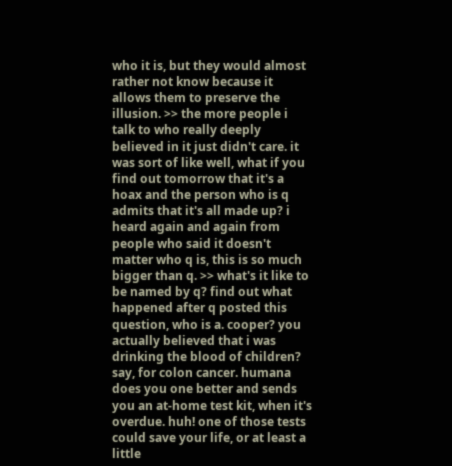who it is, but they would almost rather not know because it allows them to preserve the illusion. >> the more people i talk to who really deeply believed in it just didn't care. it was sort of like well, what if you find out tomorrow that it's a hoax and the person who is q admits that it's all made up? i heard again and again from people who said it doesn't matter who q is, this is so much bigger than q. >> what's it like to be named by q? find out what happened after q posted this question, who is a. cooper? you actually believed that i was drinking the blood of children? say, for colon cancer. humana does you one better and sends you an at-home test kit, when it's overdue. huh! one of those tests could save your life, or at least a little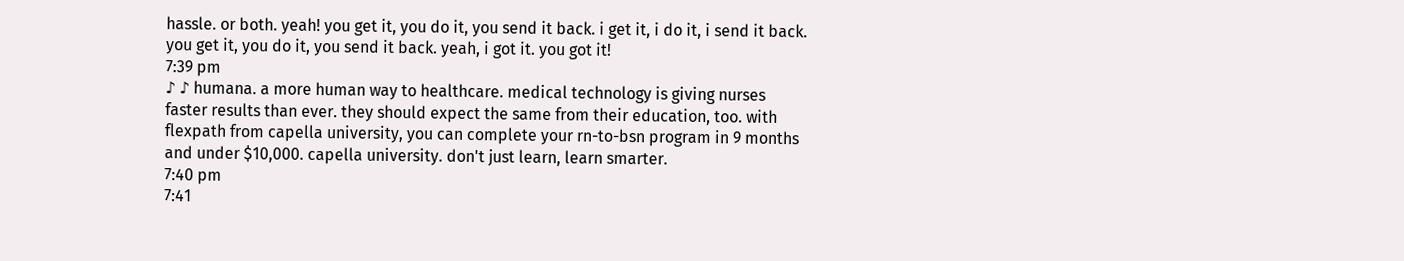hassle. or both. yeah! you get it, you do it, you send it back. i get it, i do it, i send it back. you get it, you do it, you send it back. yeah, i got it. you got it!
7:39 pm
♪ ♪ humana. a more human way to healthcare. medical technology is giving nurses faster results than ever. they should expect the same from their education, too. with flexpath from capella university, you can complete your rn-to-bsn program in 9 months and under $10,000. capella university. don't just learn, learn smarter.
7:40 pm
7:41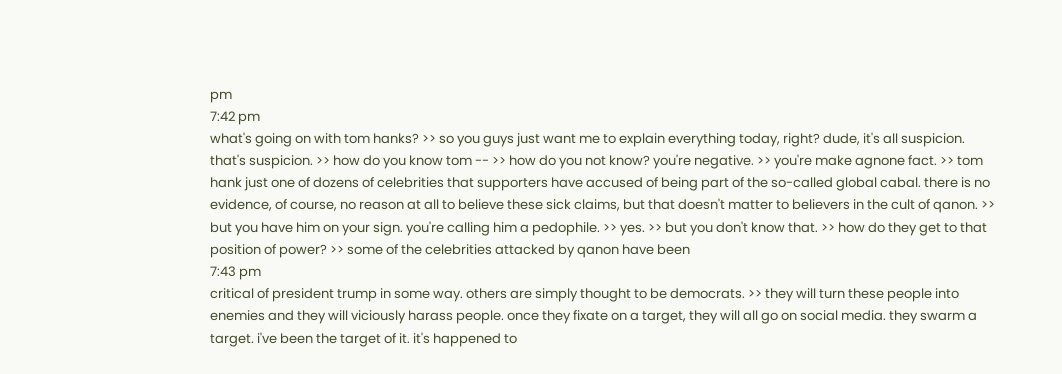pm
7:42 pm
what's going on with tom hanks? >> so you guys just want me to explain everything today, right? dude, it's all suspicion. that's suspicion. >> how do you know tom -- >> how do you not know? you're negative. >> you're make agnone fact. >> tom hank just one of dozens of celebrities that supporters have accused of being part of the so-called global cabal. there is no evidence, of course, no reason at all to believe these sick claims, but that doesn't matter to believers in the cult of qanon. >> but you have him on your sign. you're calling him a pedophile. >> yes. >> but you don't know that. >> how do they get to that position of power? >> some of the celebrities attacked by qanon have been
7:43 pm
critical of president trump in some way. others are simply thought to be democrats. >> they will turn these people into enemies and they will viciously harass people. once they fixate on a target, they will all go on social media. they swarm a target. i've been the target of it. it's happened to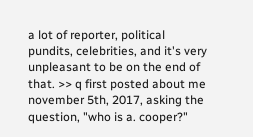a lot of reporter, political pundits, celebrities, and it's very unpleasant to be on the end of that. >> q first posted about me november 5th, 2017, asking the question, "who is a. cooper?"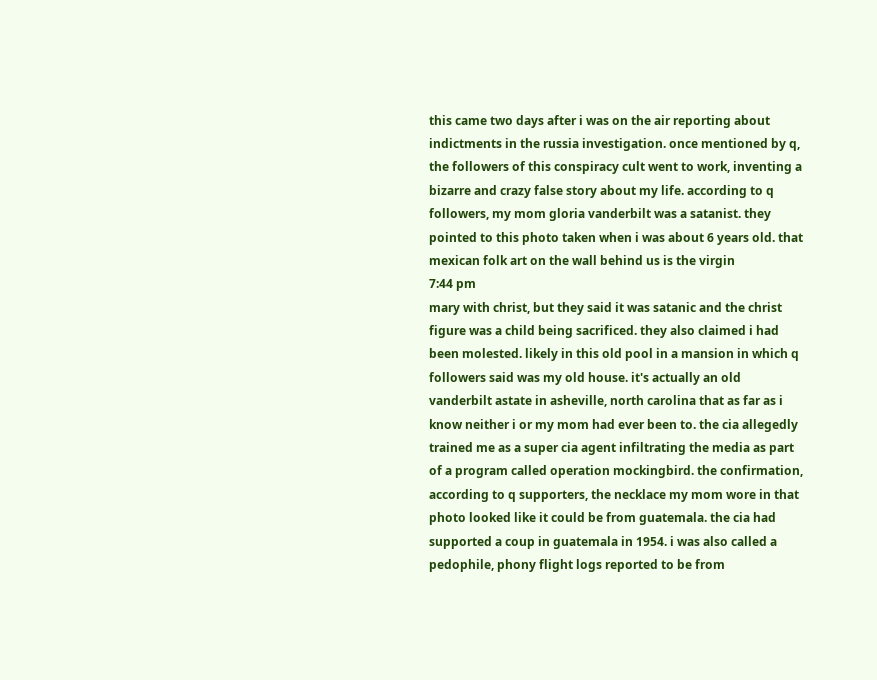this came two days after i was on the air reporting about indictments in the russia investigation. once mentioned by q, the followers of this conspiracy cult went to work, inventing a bizarre and crazy false story about my life. according to q followers, my mom gloria vanderbilt was a satanist. they pointed to this photo taken when i was about 6 years old. that mexican folk art on the wall behind us is the virgin
7:44 pm
mary with christ, but they said it was satanic and the christ figure was a child being sacrificed. they also claimed i had been molested. likely in this old pool in a mansion in which q followers said was my old house. it's actually an old vanderbilt astate in asheville, north carolina that as far as i know neither i or my mom had ever been to. the cia allegedly trained me as a super cia agent infiltrating the media as part of a program called operation mockingbird. the confirmation, according to q supporters, the necklace my mom wore in that photo looked like it could be from guatemala. the cia had supported a coup in guatemala in 1954. i was also called a pedophile, phony flight logs reported to be from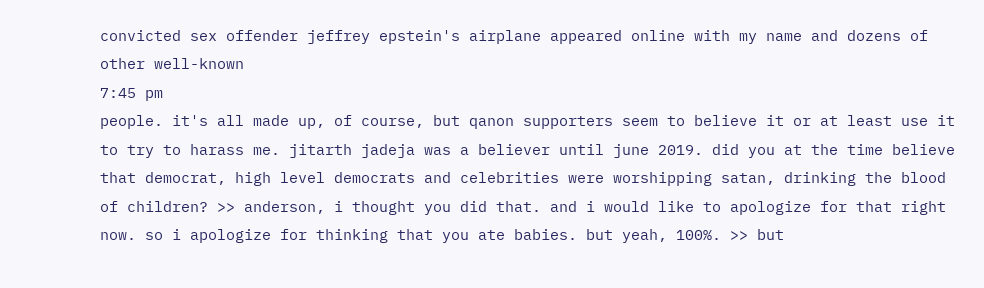convicted sex offender jeffrey epstein's airplane appeared online with my name and dozens of other well-known
7:45 pm
people. it's all made up, of course, but qanon supporters seem to believe it or at least use it to try to harass me. jitarth jadeja was a believer until june 2019. did you at the time believe that democrat, high level democrats and celebrities were worshipping satan, drinking the blood of children? >> anderson, i thought you did that. and i would like to apologize for that right now. so i apologize for thinking that you ate babies. but yeah, 100%. >> but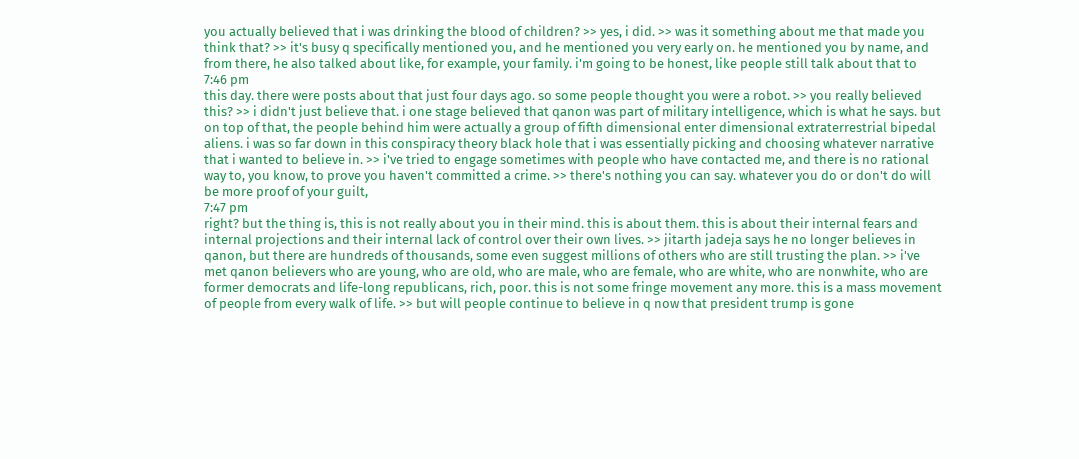you actually believed that i was drinking the blood of children? >> yes, i did. >> was it something about me that made you think that? >> it's busy q specifically mentioned you, and he mentioned you very early on. he mentioned you by name, and from there, he also talked about like, for example, your family. i'm going to be honest, like people still talk about that to
7:46 pm
this day. there were posts about that just four days ago. so some people thought you were a robot. >> you really believed this? >> i didn't just believe that. i one stage believed that qanon was part of military intelligence, which is what he says. but on top of that, the people behind him were actually a group of fifth dimensional enter dimensional extraterrestrial bipedal aliens. i was so far down in this conspiracy theory black hole that i was essentially picking and choosing whatever narrative that i wanted to believe in. >> i've tried to engage sometimes with people who have contacted me, and there is no rational way to, you know, to prove you haven't committed a crime. >> there's nothing you can say. whatever you do or don't do will be more proof of your guilt,
7:47 pm
right? but the thing is, this is not really about you in their mind. this is about them. this is about their internal fears and internal projections and their internal lack of control over their own lives. >> jitarth jadeja says he no longer believes in qanon, but there are hundreds of thousands, some even suggest millions of others who are still trusting the plan. >> i've met qanon believers who are young, who are old, who are male, who are female, who are white, who are nonwhite, who are former democrats and life-long republicans, rich, poor. this is not some fringe movement any more. this is a mass movement of people from every walk of life. >> but will people continue to believe in q now that president trump is gone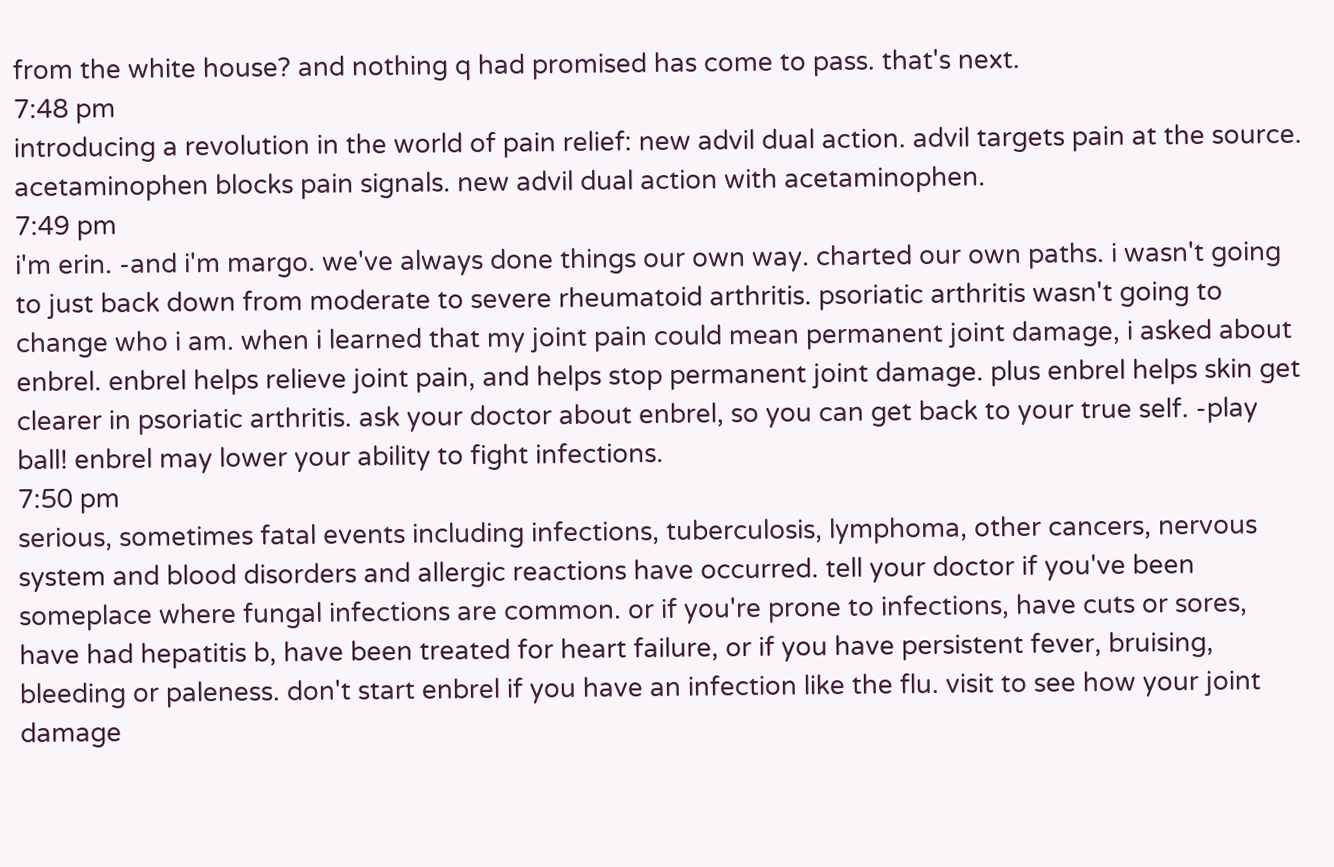from the white house? and nothing q had promised has come to pass. that's next.
7:48 pm
introducing a revolution in the world of pain relief: new advil dual action. advil targets pain at the source. acetaminophen blocks pain signals. new advil dual action with acetaminophen.
7:49 pm
i'm erin. -and i'm margo. we've always done things our own way. charted our own paths. i wasn't going to just back down from moderate to severe rheumatoid arthritis. psoriatic arthritis wasn't going to change who i am. when i learned that my joint pain could mean permanent joint damage, i asked about enbrel. enbrel helps relieve joint pain, and helps stop permanent joint damage. plus enbrel helps skin get clearer in psoriatic arthritis. ask your doctor about enbrel, so you can get back to your true self. -play ball! enbrel may lower your ability to fight infections.
7:50 pm
serious, sometimes fatal events including infections, tuberculosis, lymphoma, other cancers, nervous system and blood disorders and allergic reactions have occurred. tell your doctor if you've been someplace where fungal infections are common. or if you're prone to infections, have cuts or sores, have had hepatitis b, have been treated for heart failure, or if you have persistent fever, bruising, bleeding or paleness. don't start enbrel if you have an infection like the flu. visit to see how your joint damage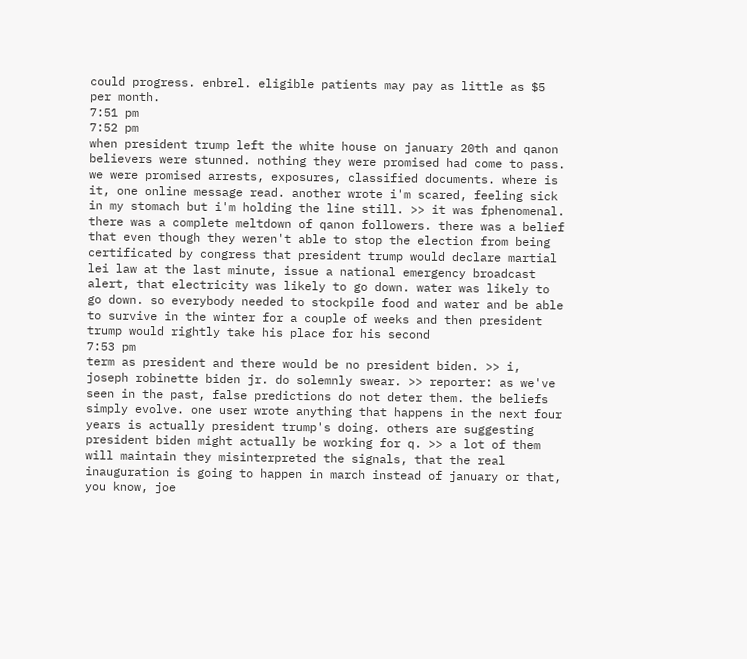could progress. enbrel. eligible patients may pay as little as $5 per month.
7:51 pm
7:52 pm
when president trump left the white house on january 20th and qanon believers were stunned. nothing they were promised had come to pass. we were promised arrests, exposures, classified documents. where is it, one online message read. another wrote i'm scared, feeling sick in my stomach but i'm holding the line still. >> it was fphenomenal. there was a complete meltdown of qanon followers. there was a belief that even though they weren't able to stop the election from being certificated by congress that president trump would declare martial lei law at the last minute, issue a national emergency broadcast alert, that electricity was likely to go down. water was likely to go down. so everybody needed to stockpile food and water and be able to survive in the winter for a couple of weeks and then president trump would rightly take his place for his second
7:53 pm
term as president and there would be no president biden. >> i, joseph robinette biden jr. do solemnly swear. >> reporter: as we've seen in the past, false predictions do not deter them. the beliefs simply evolve. one user wrote anything that happens in the next four years is actually president trump's doing. others are suggesting president biden might actually be working for q. >> a lot of them will maintain they misinterpreted the signals, that the real inauguration is going to happen in march instead of january or that, you know, joe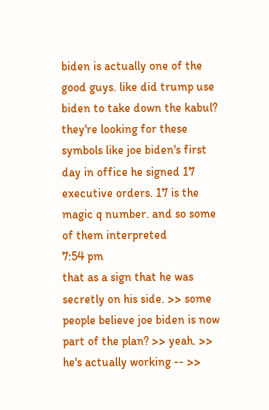biden is actually one of the good guys. like did trump use biden to take down the kabul? they're looking for these symbols like joe biden's first day in office he signed 17 executive orders. 17 is the magic q number. and so some of them interpreted
7:54 pm
that as a sign that he was secretly on his side. >> some people believe joe biden is now part of the plan? >> yeah. >> he's actually working -- >>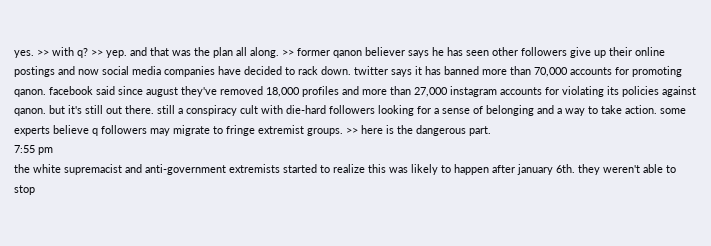yes. >> with q? >> yep. and that was the plan all along. >> former qanon believer says he has seen other followers give up their online postings and now social media companies have decided to rack down. twitter says it has banned more than 70,000 accounts for promoting qanon. facebook said since august they've removed 18,000 profiles and more than 27,000 instagram accounts for violating its policies against qanon. but it's still out there. still a conspiracy cult with die-hard followers looking for a sense of belonging and a way to take action. some experts believe q followers may migrate to fringe extremist groups. >> here is the dangerous part.
7:55 pm
the white supremacist and anti-government extremists started to realize this was likely to happen after january 6th. they weren't able to stop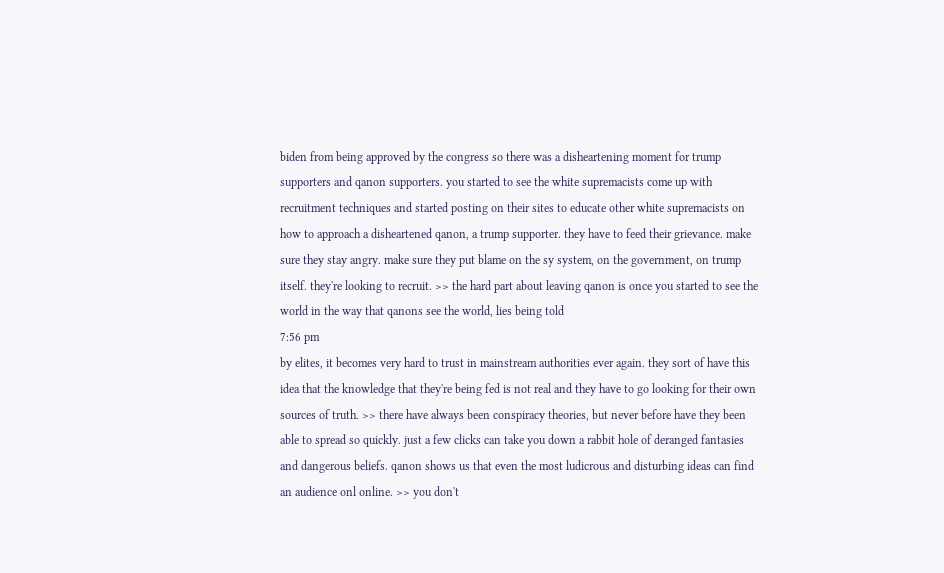biden from being approved by the congress so there was a disheartening moment for trump supporters and qanon supporters. you started to see the white supremacists come up with recruitment techniques and started posting on their sites to educate other white supremacists on how to approach a disheartened qanon, a trump supporter. they have to feed their grievance. make sure they stay angry. make sure they put blame on the sy system, on the government, on trump itself. they're looking to recruit. >> the hard part about leaving qanon is once you started to see the world in the way that qanons see the world, lies being told
7:56 pm
by elites, it becomes very hard to trust in mainstream authorities ever again. they sort of have this idea that the knowledge that they're being fed is not real and they have to go looking for their own sources of truth. >> there have always been conspiracy theories, but never before have they been able to spread so quickly. just a few clicks can take you down a rabbit hole of deranged fantasies and dangerous beliefs. qanon shows us that even the most ludicrous and disturbing ideas can find an audience onl online. >> you don't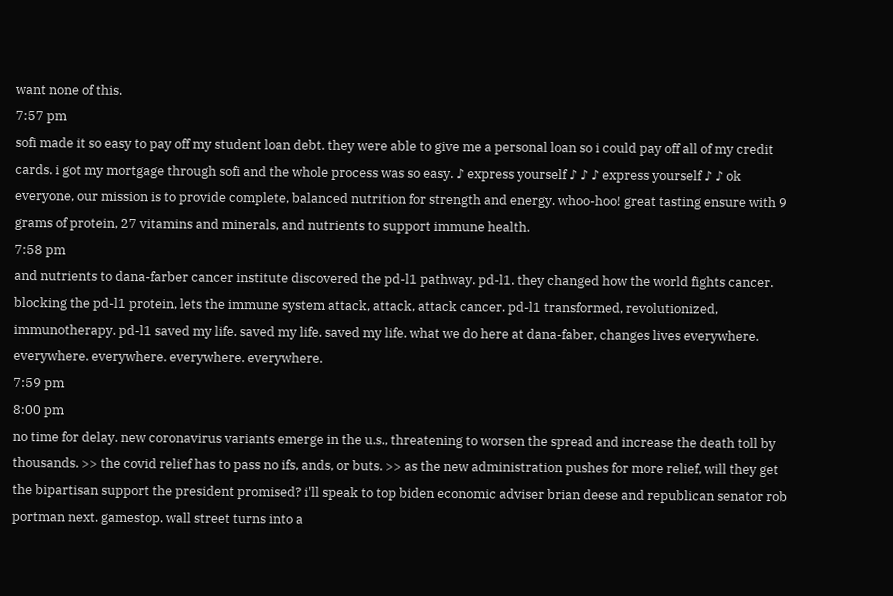want none of this.
7:57 pm
sofi made it so easy to pay off my student loan debt. they were able to give me a personal loan so i could pay off all of my credit cards. i got my mortgage through sofi and the whole process was so easy. ♪ express yourself ♪ ♪ ♪ express yourself ♪ ♪ ok everyone, our mission is to provide complete, balanced nutrition for strength and energy. whoo-hoo! great tasting ensure with 9 grams of protein, 27 vitamins and minerals, and nutrients to support immune health.
7:58 pm
and nutrients to dana-farber cancer institute discovered the pd-l1 pathway. pd-l1. they changed how the world fights cancer. blocking the pd-l1 protein, lets the immune system attack, attack, attack cancer. pd-l1 transformed, revolutionized, immunotherapy. pd-l1 saved my life. saved my life. saved my life. what we do here at dana-faber, changes lives everywhere. everywhere. everywhere. everywhere. everywhere.
7:59 pm
8:00 pm
no time for delay. new coronavirus variants emerge in the u.s., threatening to worsen the spread and increase the death toll by thousands. >> the covid relief has to pass no ifs, ands, or buts. >> as the new administration pushes for more relief, will they get the bipartisan support the president promised? i'll speak to top biden economic adviser brian deese and republican senator rob portman next. gamestop. wall street turns into a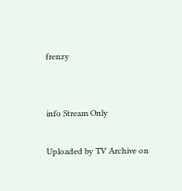frenzy


info Stream Only

Uploaded by TV Archive on